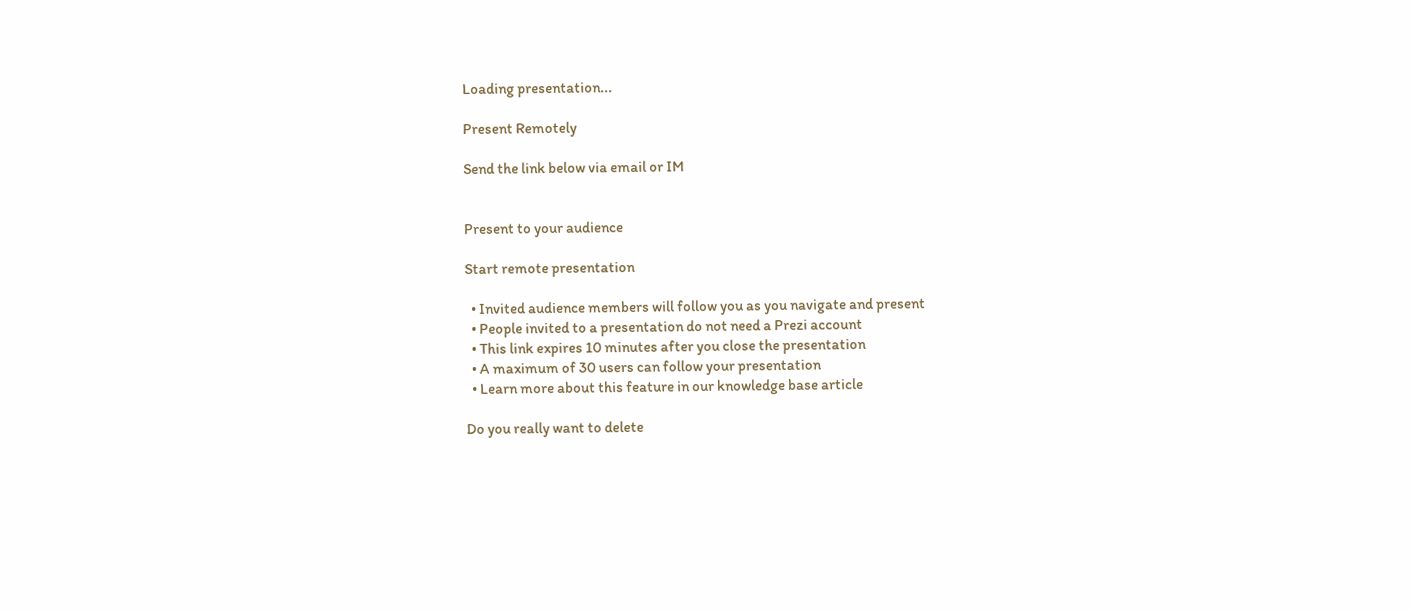Loading presentation...

Present Remotely

Send the link below via email or IM


Present to your audience

Start remote presentation

  • Invited audience members will follow you as you navigate and present
  • People invited to a presentation do not need a Prezi account
  • This link expires 10 minutes after you close the presentation
  • A maximum of 30 users can follow your presentation
  • Learn more about this feature in our knowledge base article

Do you really want to delete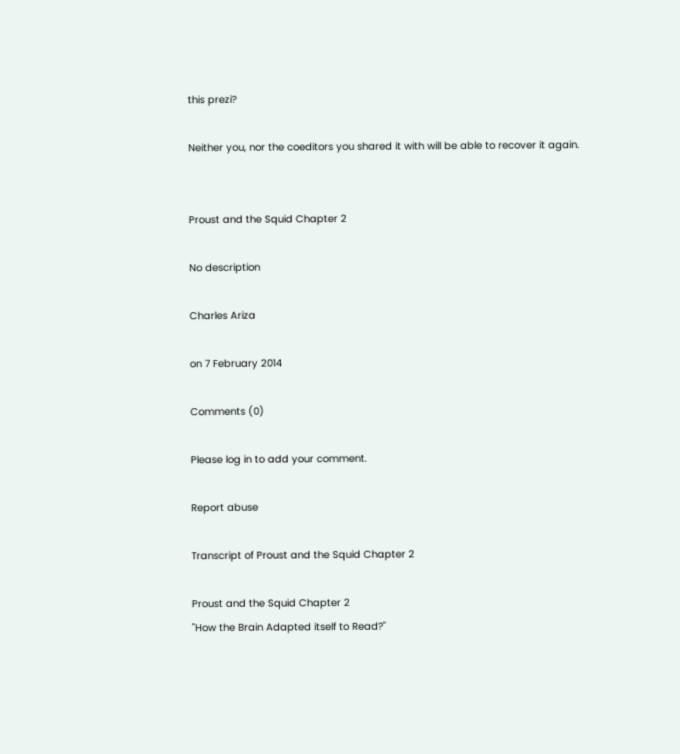this prezi?

Neither you, nor the coeditors you shared it with will be able to recover it again.


Proust and the Squid Chapter 2

No description

Charles Ariza

on 7 February 2014

Comments (0)

Please log in to add your comment.

Report abuse

Transcript of Proust and the Squid Chapter 2

Proust and the Squid Chapter 2
"How the Brain Adapted itself to Read?"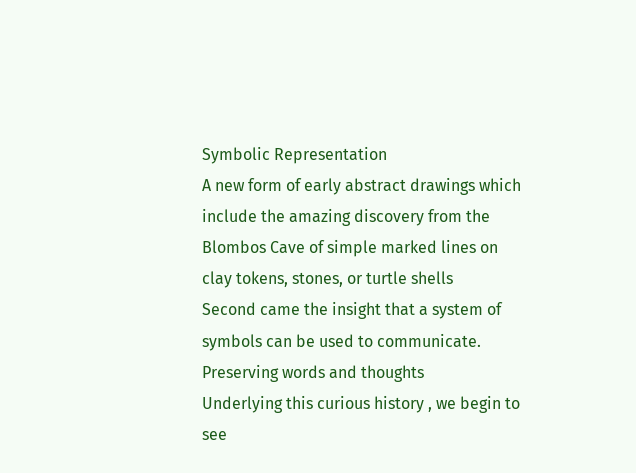Symbolic Representation
A new form of early abstract drawings which include the amazing discovery from the Blombos Cave of simple marked lines on clay tokens, stones, or turtle shells
Second came the insight that a system of symbols can be used to communicate. Preserving words and thoughts
Underlying this curious history , we begin to see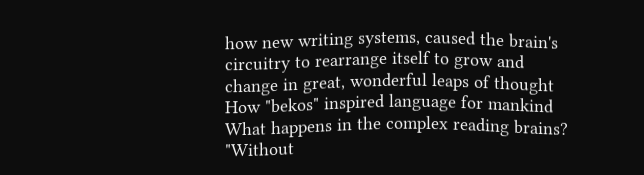how new writing systems, caused the brain's circuitry to rearrange itself to grow and change in great, wonderful leaps of thought
How "bekos" inspired language for mankind
What happens in the complex reading brains?
"Without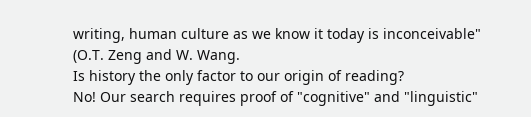writing, human culture as we know it today is inconceivable" (O.T. Zeng and W. Wang.
Is history the only factor to our origin of reading?
No! Our search requires proof of "cognitive" and "linguistic"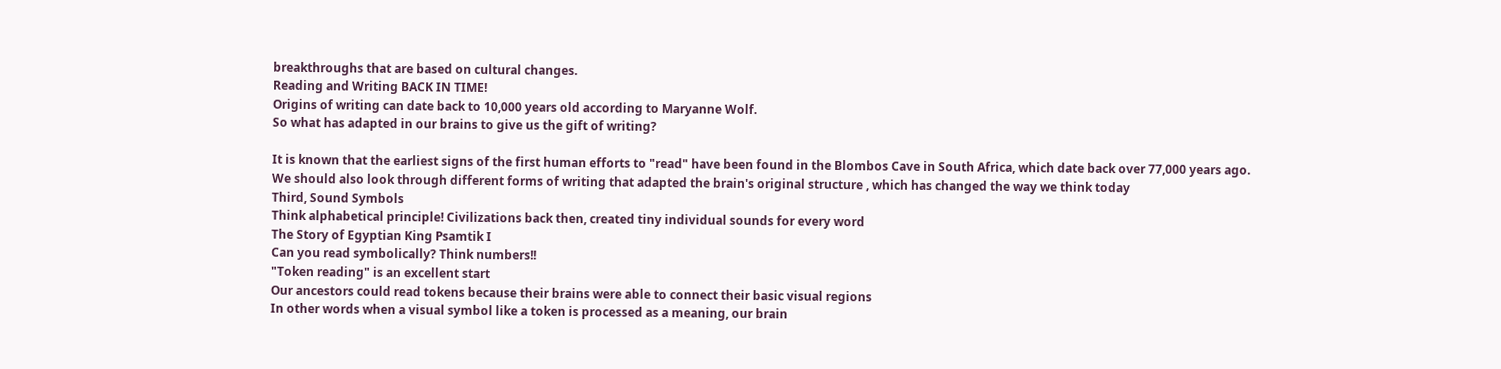breakthroughs that are based on cultural changes.
Reading and Writing BACK IN TIME!
Origins of writing can date back to 10,000 years old according to Maryanne Wolf.
So what has adapted in our brains to give us the gift of writing?

It is known that the earliest signs of the first human efforts to "read" have been found in the Blombos Cave in South Africa, which date back over 77,000 years ago.
We should also look through different forms of writing that adapted the brain's original structure , which has changed the way we think today
Third, Sound Symbols
Think alphabetical principle! Civilizations back then, created tiny individual sounds for every word
The Story of Egyptian King Psamtik I
Can you read symbolically? Think numbers!!
"Token reading" is an excellent start
Our ancestors could read tokens because their brains were able to connect their basic visual regions
In other words when a visual symbol like a token is processed as a meaning, our brain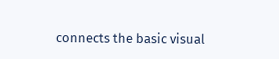connects the basic visual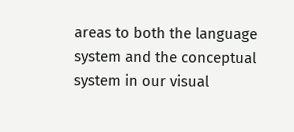areas to both the language system and the conceptual system in our visual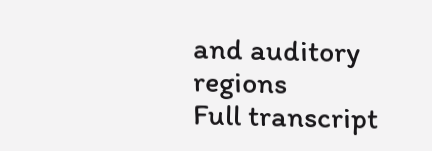and auditory regions
Full transcript